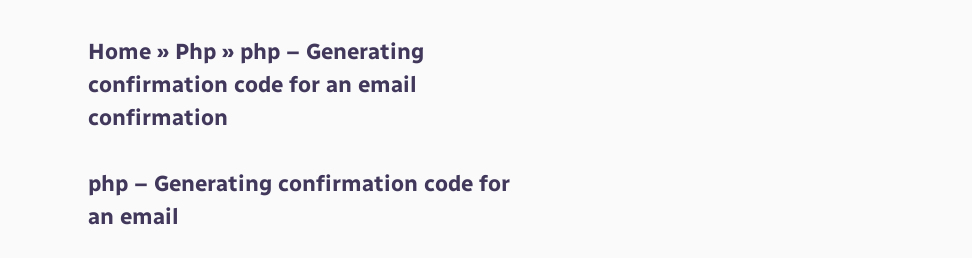Home » Php » php – Generating confirmation code for an email confirmation

php – Generating confirmation code for an email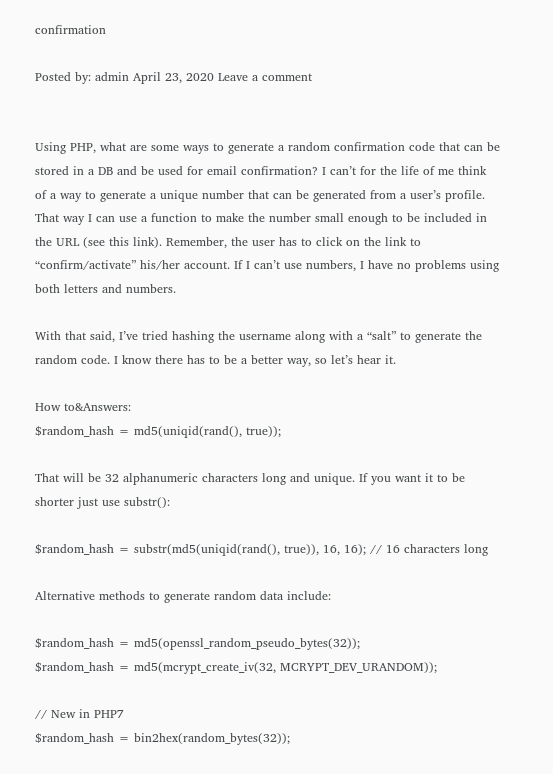confirmation

Posted by: admin April 23, 2020 Leave a comment


Using PHP, what are some ways to generate a random confirmation code that can be stored in a DB and be used for email confirmation? I can’t for the life of me think of a way to generate a unique number that can be generated from a user’s profile. That way I can use a function to make the number small enough to be included in the URL (see this link). Remember, the user has to click on the link to “confirm/activate” his/her account. If I can’t use numbers, I have no problems using both letters and numbers.

With that said, I’ve tried hashing the username along with a “salt” to generate the random code. I know there has to be a better way, so let’s hear it.

How to&Answers:
$random_hash = md5(uniqid(rand(), true));

That will be 32 alphanumeric characters long and unique. If you want it to be shorter just use substr():

$random_hash = substr(md5(uniqid(rand(), true)), 16, 16); // 16 characters long

Alternative methods to generate random data include:

$random_hash = md5(openssl_random_pseudo_bytes(32));
$random_hash = md5(mcrypt_create_iv(32, MCRYPT_DEV_URANDOM));

// New in PHP7
$random_hash = bin2hex(random_bytes(32));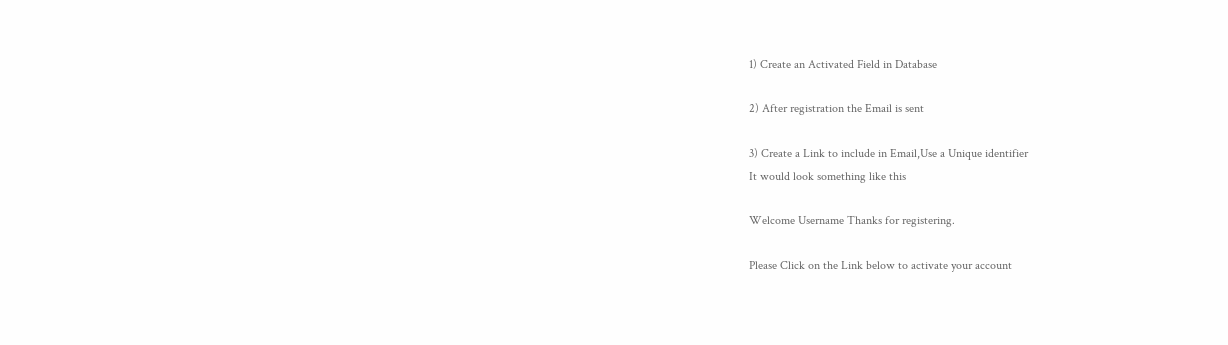1) Create an Activated Field in Database

2) After registration the Email is sent

3) Create a Link to include in Email,Use a Unique identifier
It would look something like this

Welcome Username Thanks for registering.

Please Click on the Link below to activate your account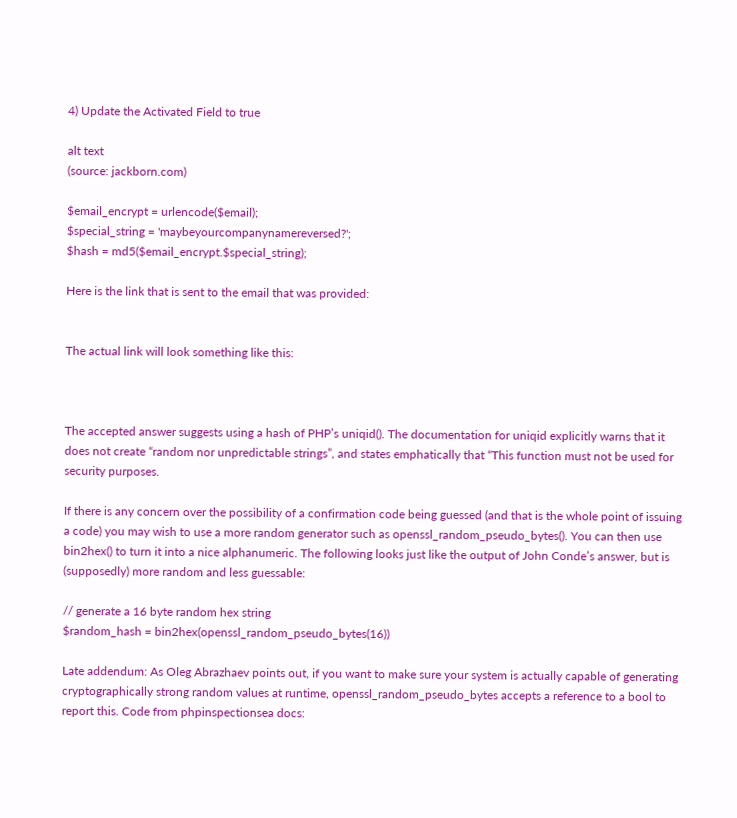4) Update the Activated Field to true

alt text
(source: jackborn.com)

$email_encrypt = urlencode($email);
$special_string = 'maybeyourcompanynamereversed?';
$hash = md5($email_encrypt.$special_string);

Here is the link that is sent to the email that was provided:


The actual link will look something like this:



The accepted answer suggests using a hash of PHP’s uniqid(). The documentation for uniqid explicitly warns that it does not create “random nor unpredictable strings”, and states emphatically that “This function must not be used for security purposes.

If there is any concern over the possibility of a confirmation code being guessed (and that is the whole point of issuing a code) you may wish to use a more random generator such as openssl_random_pseudo_bytes(). You can then use bin2hex() to turn it into a nice alphanumeric. The following looks just like the output of John Conde’s answer, but is (supposedly) more random and less guessable:

// generate a 16 byte random hex string
$random_hash = bin2hex(openssl_random_pseudo_bytes(16))

Late addendum: As Oleg Abrazhaev points out, if you want to make sure your system is actually capable of generating cryptographically strong random values at runtime, openssl_random_pseudo_bytes accepts a reference to a bool to report this. Code from phpinspectionsea docs: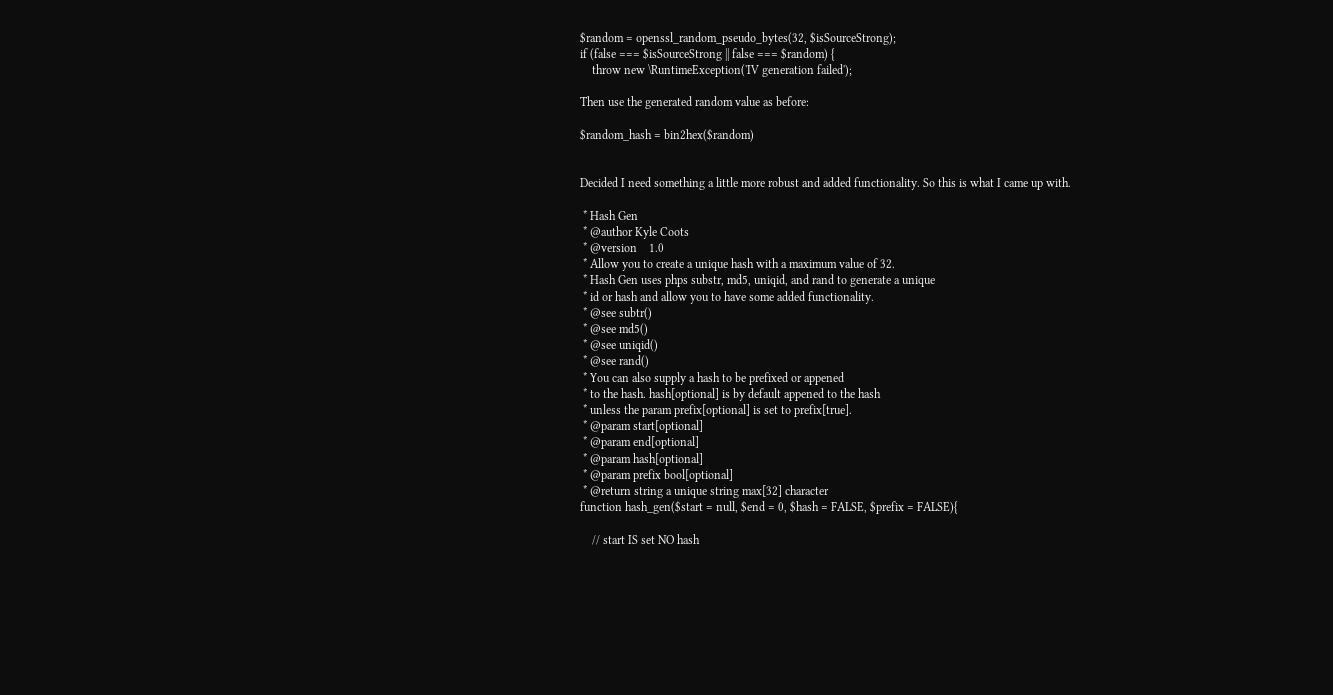$random = openssl_random_pseudo_bytes(32, $isSourceStrong);
if (false === $isSourceStrong || false === $random) {
    throw new \RuntimeException('IV generation failed');

Then use the generated random value as before:

$random_hash = bin2hex($random)


Decided I need something a little more robust and added functionality. So this is what I came up with.

 * Hash Gen
 * @author Kyle Coots
 * @version    1.0
 * Allow you to create a unique hash with a maximum value of 32.
 * Hash Gen uses phps substr, md5, uniqid, and rand to generate a unique
 * id or hash and allow you to have some added functionality.
 * @see subtr()
 * @see md5()
 * @see uniqid()
 * @see rand()
 * You can also supply a hash to be prefixed or appened
 * to the hash. hash[optional] is by default appened to the hash
 * unless the param prefix[optional] is set to prefix[true].
 * @param start[optional]
 * @param end[optional]
 * @param hash[optional]
 * @param prefix bool[optional]
 * @return string a unique string max[32] character
function hash_gen($start = null, $end = 0, $hash = FALSE, $prefix = FALSE){

    // start IS set NO hash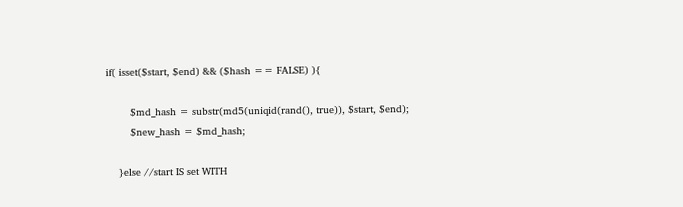if( isset($start, $end) && ($hash == FALSE) ){

        $md_hash = substr(md5(uniqid(rand(), true)), $start, $end);
        $new_hash = $md_hash;

    }else //start IS set WITH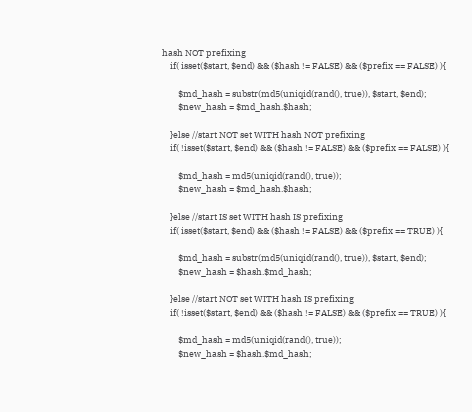hash NOT prefixing
    if( isset($start, $end) && ($hash != FALSE) && ($prefix == FALSE) ){

        $md_hash = substr(md5(uniqid(rand(), true)), $start, $end);
        $new_hash = $md_hash.$hash;

    }else //start NOT set WITH hash NOT prefixing
    if( !isset($start, $end) && ($hash != FALSE) && ($prefix == FALSE) ){

        $md_hash = md5(uniqid(rand(), true));
        $new_hash = $md_hash.$hash;

    }else //start IS set WITH hash IS prefixing
    if( isset($start, $end) && ($hash != FALSE) && ($prefix == TRUE) ){

        $md_hash = substr(md5(uniqid(rand(), true)), $start, $end);
        $new_hash = $hash.$md_hash;

    }else //start NOT set WITH hash IS prefixing
    if( !isset($start, $end) && ($hash != FALSE) && ($prefix == TRUE) ){

        $md_hash = md5(uniqid(rand(), true));
        $new_hash = $hash.$md_hash;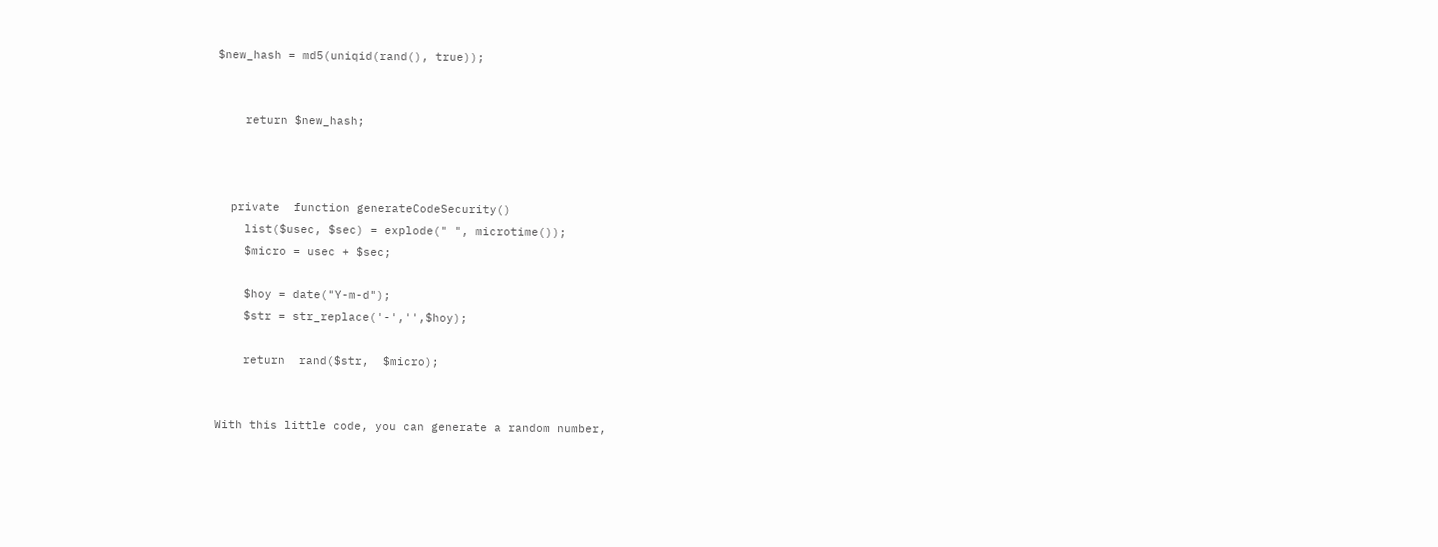$new_hash = md5(uniqid(rand(), true));


    return $new_hash;



  private  function generateCodeSecurity()
    list($usec, $sec) = explode(" ", microtime());
    $micro = usec + $sec;

    $hoy = date("Y-m-d");
    $str = str_replace('-','',$hoy);

    return  rand($str,  $micro);


With this little code, you can generate a random number,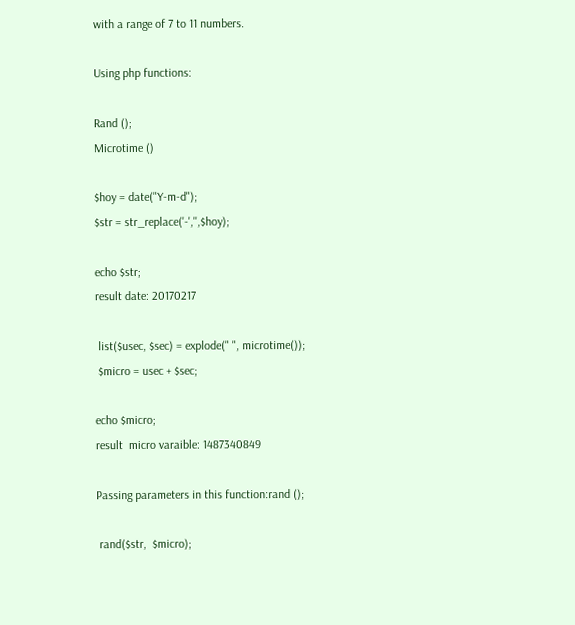with a range of 7 to 11 numbers.

Using php functions:

Rand ();
Microtime ()

$hoy = date("Y-m-d");
$str = str_replace('-','',$hoy);

echo $str;
result date: 20170217

 list($usec, $sec) = explode(" ", microtime());
 $micro = usec + $sec;

echo $micro;
result  micro varaible: 1487340849

Passing parameters in this function:rand ();

 rand($str,  $micro);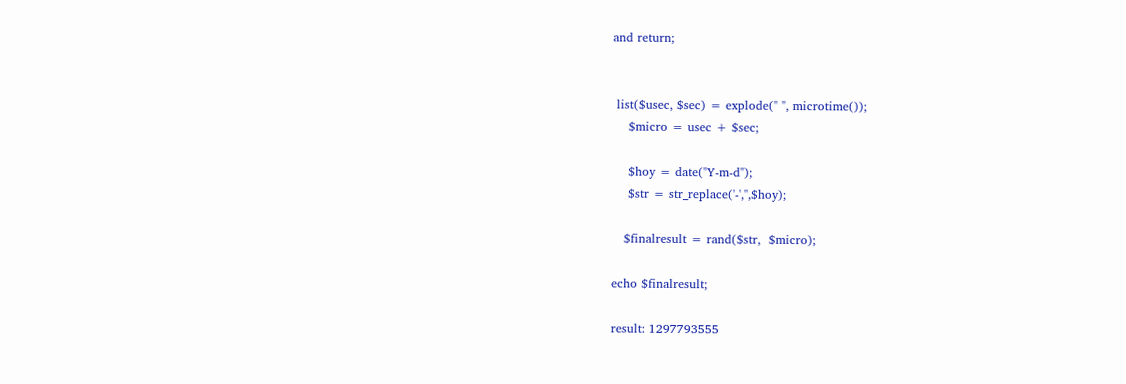and return;


 list($usec, $sec) = explode(" ", microtime());
    $micro = usec + $sec;

    $hoy = date("Y-m-d");
    $str = str_replace('-','',$hoy);

   $finalresult = rand($str,  $micro);

echo $finalresult;

result: 1297793555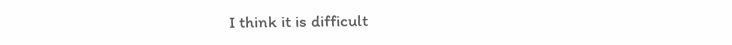I think it is difficult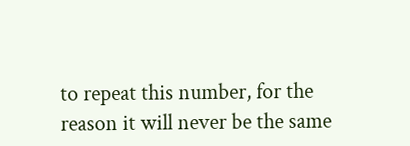to repeat this number, for the reason it will never be the same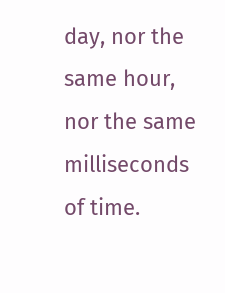day, nor the same hour, nor the same milliseconds of time.